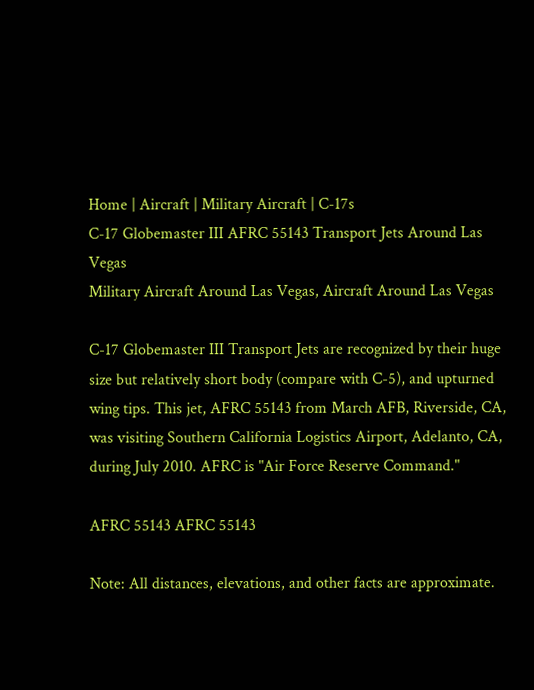Home | Aircraft | Military Aircraft | C-17s
C-17 Globemaster III AFRC 55143 Transport Jets Around Las Vegas
Military Aircraft Around Las Vegas, Aircraft Around Las Vegas

C-17 Globemaster III Transport Jets are recognized by their huge size but relatively short body (compare with C-5), and upturned wing tips. This jet, AFRC 55143 from March AFB, Riverside, CA, was visiting Southern California Logistics Airport, Adelanto, CA, during July 2010. AFRC is "Air Force Reserve Command."

AFRC 55143 AFRC 55143

Note: All distances, elevations, and other facts are approximate.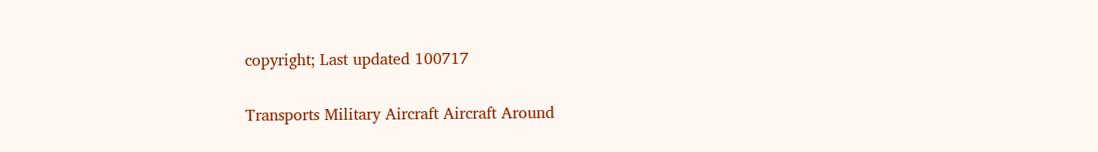copyright; Last updated 100717

Transports Military Aircraft Aircraft Around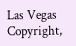Las Vegas Copyright,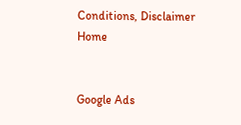Conditions, Disclaimer Home


Google Ads